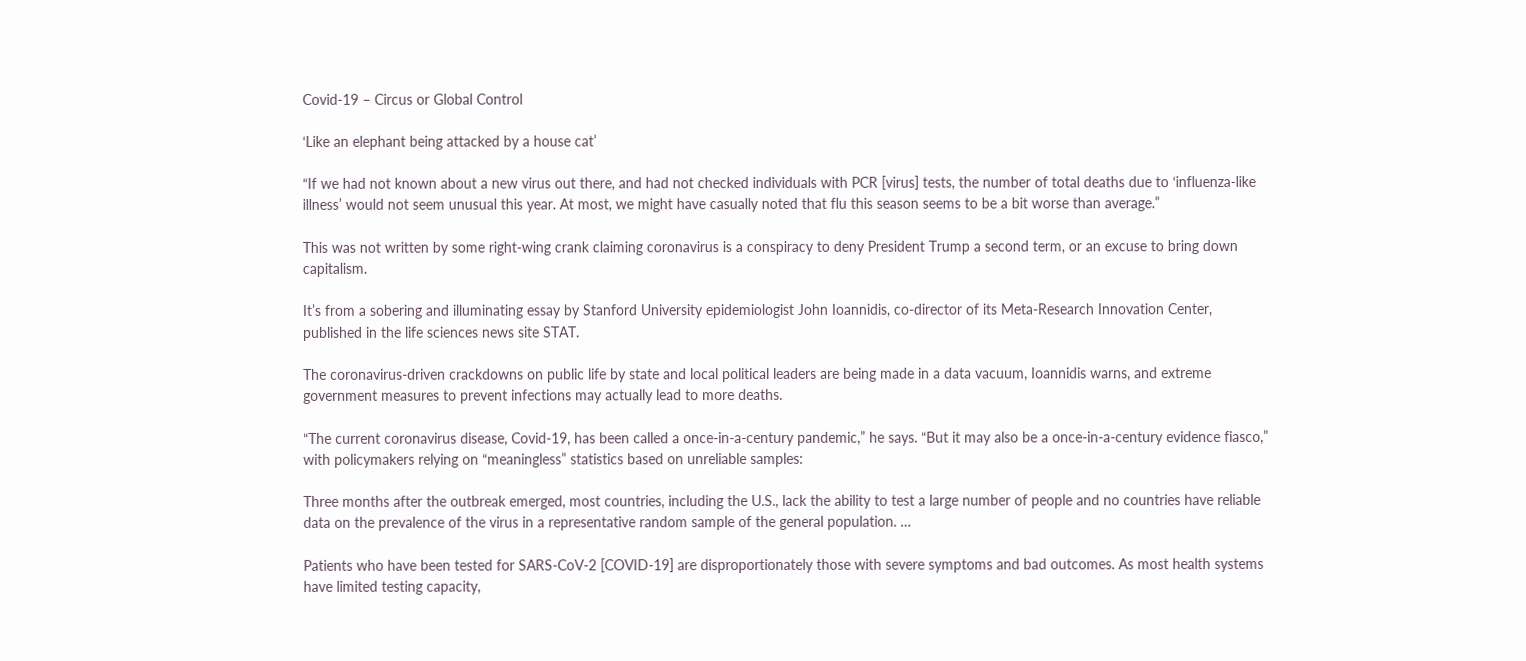Covid-19 – Circus or Global Control

‘Like an elephant being attacked by a house cat’

“If we had not known about a new virus out there, and had not checked individuals with PCR [virus] tests, the number of total deaths due to ‘influenza-like illness’ would not seem unusual this year. At most, we might have casually noted that flu this season seems to be a bit worse than average.”

This was not written by some right-wing crank claiming coronavirus is a conspiracy to deny President Trump a second term, or an excuse to bring down capitalism.

It’s from a sobering and illuminating essay by Stanford University epidemiologist John Ioannidis, co-director of its Meta-Research Innovation Center, published in the life sciences news site STAT.

The coronavirus-driven crackdowns on public life by state and local political leaders are being made in a data vacuum, Ioannidis warns, and extreme government measures to prevent infections may actually lead to more deaths.

“The current coronavirus disease, Covid-19, has been called a once-in-a-century pandemic,” he says. “But it may also be a once-in-a-century evidence fiasco,” with policymakers relying on “meaningless” statistics based on unreliable samples:

Three months after the outbreak emerged, most countries, including the U.S., lack the ability to test a large number of people and no countries have reliable data on the prevalence of the virus in a representative random sample of the general population. …

Patients who have been tested for SARS-CoV-2 [COVID-19] are disproportionately those with severe symptoms and bad outcomes. As most health systems have limited testing capacity,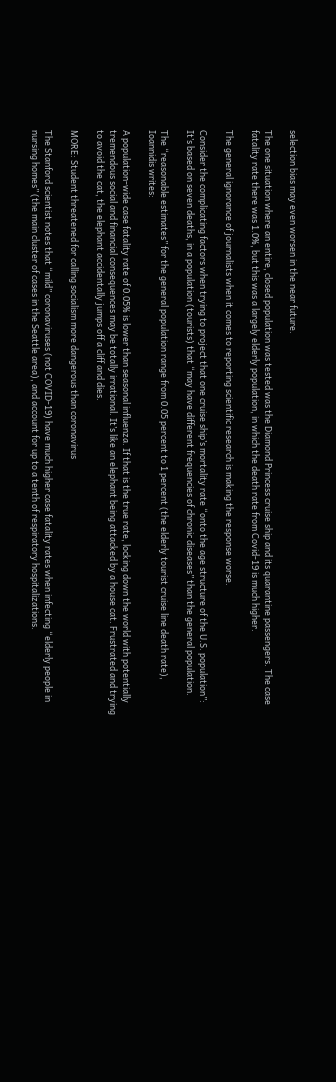selection bias may even worsen in the near future.

The one situation where an entire, closed population was tested was the Diamond Princess cruise ship and its quarantine passengers. The case fatality rate there was 1.0%, but this was a largely elderly population, in which the death rate from Covid-19 is much higher.

The general ignorance of journalists when it comes to reporting scientific research is making the response worse.

Consider the complicating factors when trying to project that one cruise ship’s mortality rate “onto the age structure of the U.S. population”: It’s based on seven deaths, in a population (tourists) that “may have different frequencies of chronic diseases” than the general population.

The “reasonable estimates” for the general population range from 0.05 percent to 1 percent (the elderly tourist cruise line death rate), Ioannidis writes:

A population-wide case fatality rate of 0.05% is lower than seasonal influenza. If that is the true rate, locking down the world with potentially tremendous social and financial consequences may be totally irrational. It’s like an elephant being attacked by a house cat. Frustrated and trying to avoid the cat, the elephant accidentally jumps off a cliff and dies.

MORE: Student threatened for calling socialism more dangerous than coronavirus

The Stanford scientist notes that “mild” coronaviruses (not COVID-19) have much higher case fatality rates when infecting “elderly people in nursing homes” (the main cluster of cases in the Seattle area), and account for up to a tenth of respiratory hospitalizations.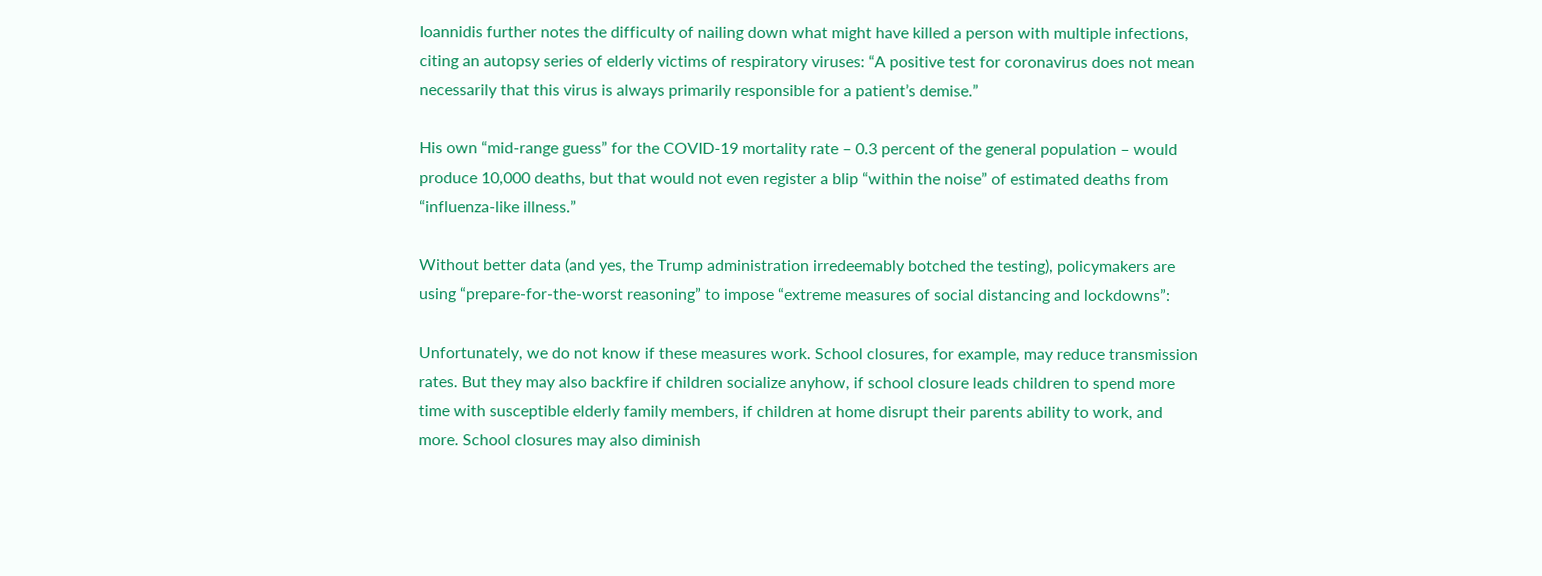Ioannidis further notes the difficulty of nailing down what might have killed a person with multiple infections, citing an autopsy series of elderly victims of respiratory viruses: “A positive test for coronavirus does not mean necessarily that this virus is always primarily responsible for a patient’s demise.”

His own “mid-range guess” for the COVID-19 mortality rate – 0.3 percent of the general population – would produce 10,000 deaths, but that would not even register a blip “within the noise” of estimated deaths from “influenza-like illness.”

Without better data (and yes, the Trump administration irredeemably botched the testing), policymakers are using “prepare-for-the-worst reasoning” to impose “extreme measures of social distancing and lockdowns”:

Unfortunately, we do not know if these measures work. School closures, for example, may reduce transmission rates. But they may also backfire if children socialize anyhow, if school closure leads children to spend more time with susceptible elderly family members, if children at home disrupt their parents ability to work, and more. School closures may also diminish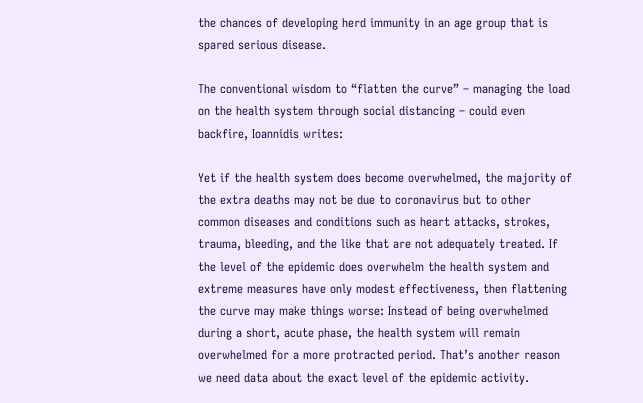the chances of developing herd immunity in an age group that is spared serious disease.

The conventional wisdom to “flatten the curve” – managing the load on the health system through social distancing – could even backfire, Ioannidis writes:

Yet if the health system does become overwhelmed, the majority of the extra deaths may not be due to coronavirus but to other common diseases and conditions such as heart attacks, strokes, trauma, bleeding, and the like that are not adequately treated. If the level of the epidemic does overwhelm the health system and extreme measures have only modest effectiveness, then flattening the curve may make things worse: Instead of being overwhelmed during a short, acute phase, the health system will remain overwhelmed for a more protracted period. That’s another reason we need data about the exact level of the epidemic activity.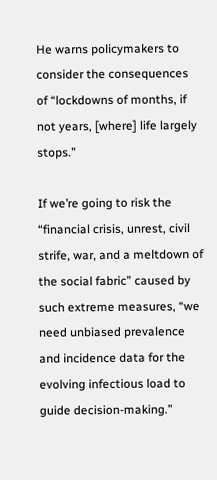He warns policymakers to consider the consequences of “lockdowns of months, if not years, [where] life largely stops.”

If we’re going to risk the “financial crisis, unrest, civil strife, war, and a meltdown of the social fabric” caused by such extreme measures, “we need unbiased prevalence and incidence data for the evolving infectious load to guide decision-making.”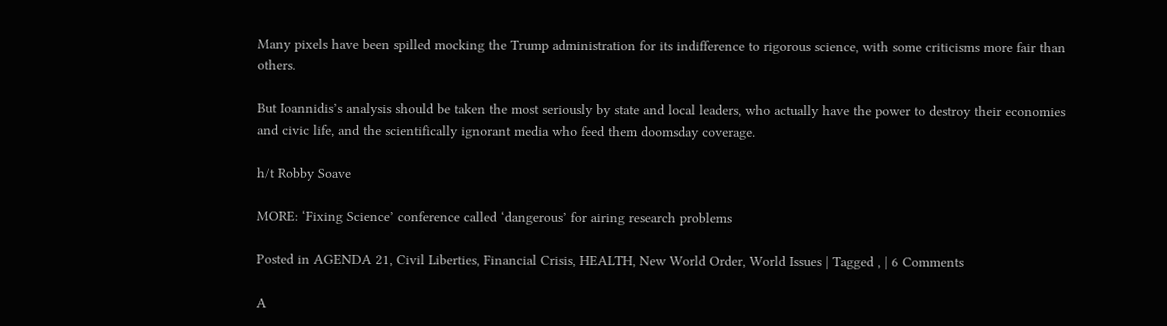Many pixels have been spilled mocking the Trump administration for its indifference to rigorous science, with some criticisms more fair than others.

But Ioannidis’s analysis should be taken the most seriously by state and local leaders, who actually have the power to destroy their economies and civic life, and the scientifically ignorant media who feed them doomsday coverage.

h/t Robby Soave

MORE: ‘Fixing Science’ conference called ‘dangerous’ for airing research problems

Posted in AGENDA 21, Civil Liberties, Financial Crisis, HEALTH, New World Order, World Issues | Tagged , | 6 Comments

A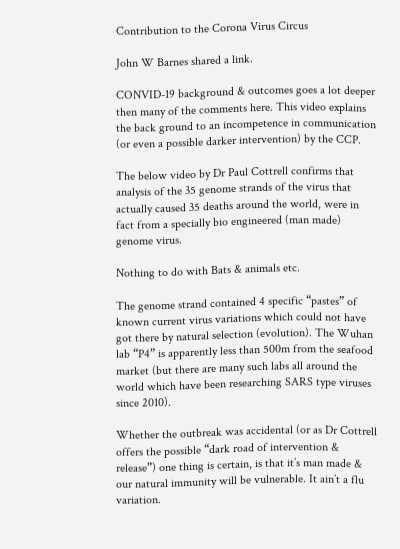Contribution to the Corona Virus Circus

John W Barnes shared a link.

CONVID-19 background & outcomes goes a lot deeper then many of the comments here. This video explains the back ground to an incompetence in communication (or even a possible darker intervention) by the CCP.

The below video by Dr Paul Cottrell confirms that analysis of the 35 genome strands of the virus that actually caused 35 deaths around the world, were in fact from a specially bio engineered (man made) genome virus.

Nothing to do with Bats & animals etc.

The genome strand contained 4 specific “pastes” of known current virus variations which could not have got there by natural selection (evolution). The Wuhan lab “P4” is apparently less than 500m from the seafood market (but there are many such labs all around the world which have been researching SARS type viruses since 2010).

Whether the outbreak was accidental (or as Dr Cottrell offers the possible “dark road of intervention & release”) one thing is certain, is that it’s man made & our natural immunity will be vulnerable. It ain’t a flu variation.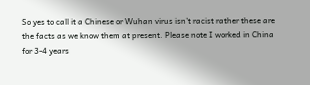So yes to call it a Chinese or Wuhan virus isn’t racist rather these are the facts as we know them at present. Please note I worked in China for 3-4 years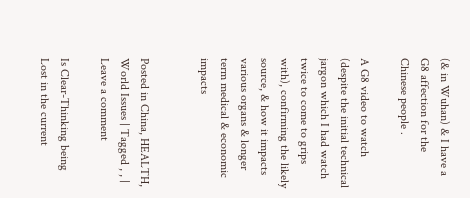(& in Wuhan) & I have a G8 affection for the Chinese people .

A G8 video to watch (despite the initial technical jargon which I had watch twice to come to grips with), confirming the likely source, & how it impacts various organs & longer term medical & economic impacts


Posted in China, HEALTH, World Issues | Tagged , , | Leave a comment

Is Clear-Thinking being Lost in the current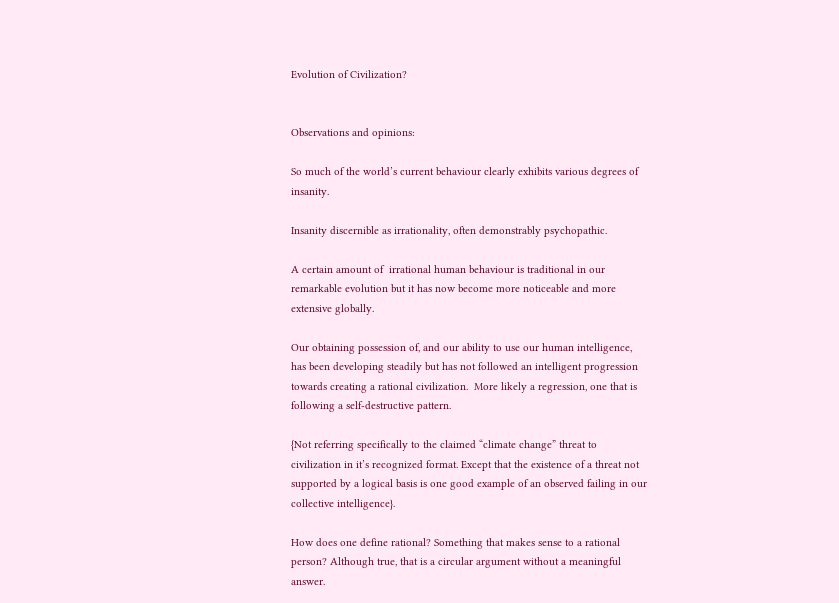Evolution of Civilization?


Observations and opinions:

So much of the world’s current behaviour clearly exhibits various degrees of insanity.

Insanity discernible as irrationality, often demonstrably psychopathic.

A certain amount of  irrational human behaviour is traditional in our remarkable evolution but it has now become more noticeable and more extensive globally.

Our obtaining possession of, and our ability to use our human intelligence, has been developing steadily but has not followed an intelligent progression towards creating a rational civilization.  More likely a regression, one that is following a self-destructive pattern.

{Not referring specifically to the claimed “climate change” threat to civilization in it’s recognized format. Except that the existence of a threat not supported by a logical basis is one good example of an observed failing in our collective intelligence}.

How does one define rational? Something that makes sense to a rational person? Although true, that is a circular argument without a meaningful answer.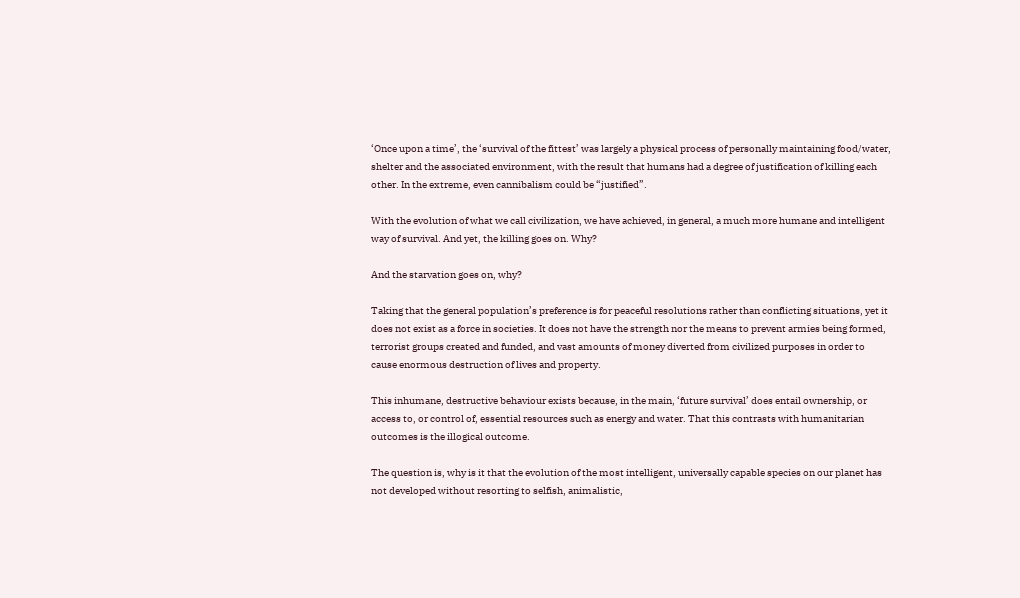‘Once upon a time’, the ‘survival of the fittest’ was largely a physical process of personally maintaining food/water, shelter and the associated environment, with the result that humans had a degree of justification of killing each other. In the extreme, even cannibalism could be “justified”.

With the evolution of what we call civilization, we have achieved, in general, a much more humane and intelligent way of survival. And yet, the killing goes on. Why?

And the starvation goes on, why?

Taking that the general population’s preference is for peaceful resolutions rather than conflicting situations, yet it does not exist as a force in societies. It does not have the strength nor the means to prevent armies being formed, terrorist groups created and funded, and vast amounts of money diverted from civilized purposes in order to cause enormous destruction of lives and property.

This inhumane, destructive behaviour exists because, in the main, ‘future survival’ does entail ownership, or access to, or control of, essential resources such as energy and water. That this contrasts with humanitarian outcomes is the illogical outcome.

The question is, why is it that the evolution of the most intelligent, universally capable species on our planet has not developed without resorting to selfish, animalistic,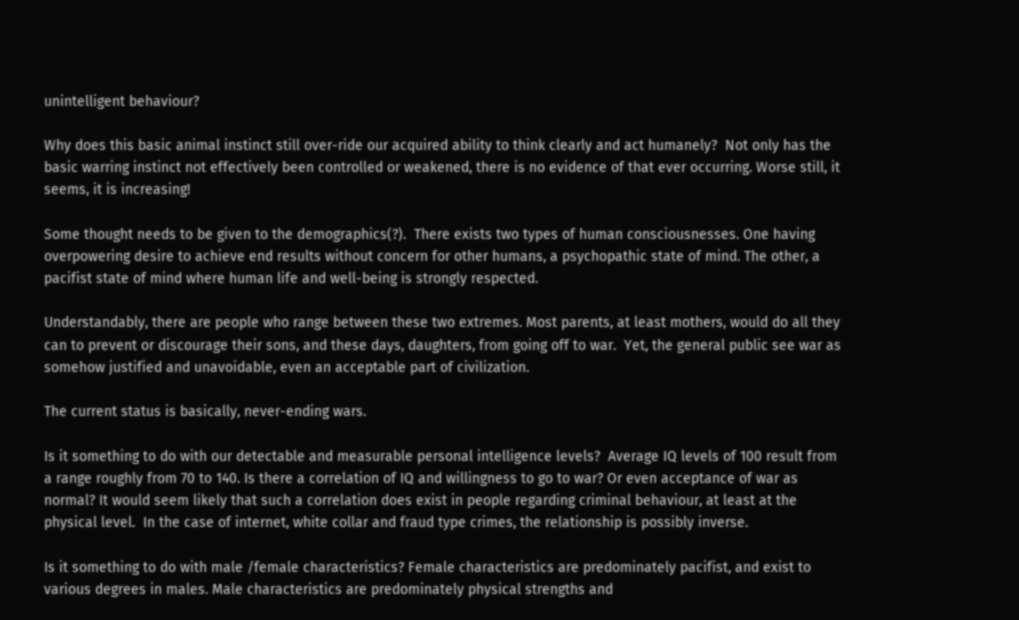unintelligent behaviour?

Why does this basic animal instinct still over-ride our acquired ability to think clearly and act humanely?  Not only has the basic warring instinct not effectively been controlled or weakened, there is no evidence of that ever occurring. Worse still, it seems, it is increasing!

Some thought needs to be given to the demographics(?).  There exists two types of human consciousnesses. One having overpowering desire to achieve end results without concern for other humans, a psychopathic state of mind. The other, a pacifist state of mind where human life and well-being is strongly respected.

Understandably, there are people who range between these two extremes. Most parents, at least mothers, would do all they can to prevent or discourage their sons, and these days, daughters, from going off to war.  Yet, the general public see war as somehow justified and unavoidable, even an acceptable part of civilization.

The current status is basically, never-ending wars.

Is it something to do with our detectable and measurable personal intelligence levels?  Average IQ levels of 100 result from a range roughly from 70 to 140. Is there a correlation of IQ and willingness to go to war? Or even acceptance of war as normal? It would seem likely that such a correlation does exist in people regarding criminal behaviour, at least at the physical level.  In the case of internet, white collar and fraud type crimes, the relationship is possibly inverse.

Is it something to do with male /female characteristics? Female characteristics are predominately pacifist, and exist to various degrees in males. Male characteristics are predominately physical strengths and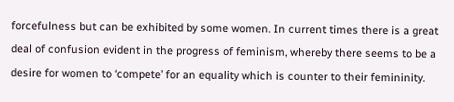forcefulness but can be exhibited by some women. In current times there is a great deal of confusion evident in the progress of feminism, whereby there seems to be a desire for women to ‘compete’ for an equality which is counter to their femininity.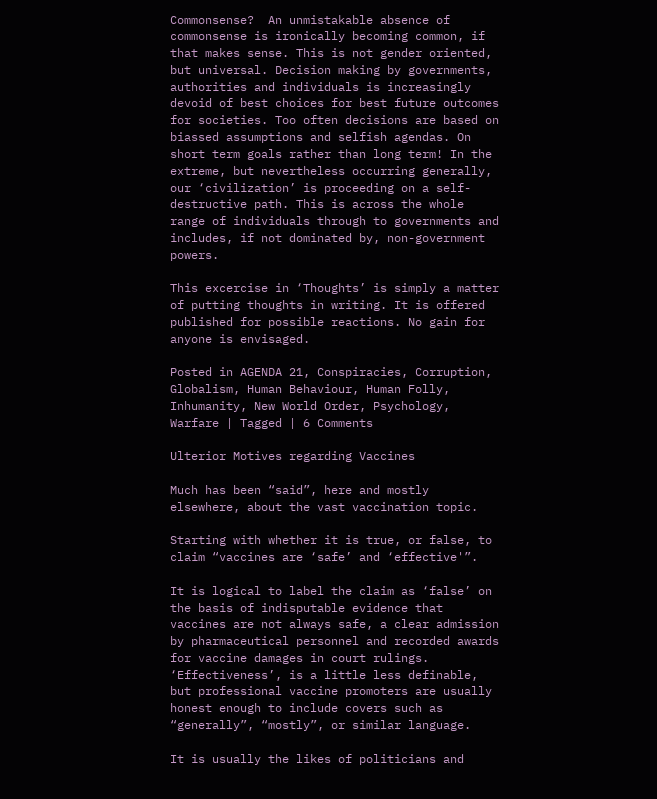Commonsense?  An unmistakable absence of commonsense is ironically becoming common, if that makes sense. This is not gender oriented, but universal. Decision making by governments, authorities and individuals is increasingly devoid of best choices for best future outcomes for societies. Too often decisions are based on biassed assumptions and selfish agendas. On short term goals rather than long term! In the extreme, but nevertheless occurring generally, our ‘civilization’ is proceeding on a self-destructive path. This is across the whole range of individuals through to governments and includes, if not dominated by, non-government powers.

This excercise in ‘Thoughts’ is simply a matter of putting thoughts in writing. It is offered published for possible reactions. No gain for anyone is envisaged.

Posted in AGENDA 21, Conspiracies, Corruption, Globalism, Human Behaviour, Human Folly, Inhumanity, New World Order, Psychology, Warfare | Tagged | 6 Comments

Ulterior Motives regarding Vaccines

Much has been “said”, here and mostly elsewhere, about the vast vaccination topic.

Starting with whether it is true, or false, to claim “vaccines are ‘safe’ and ‘effective'”.

It is logical to label the claim as ‘false’ on the basis of indisputable evidence that vaccines are not always safe, a clear admission by pharmaceutical personnel and recorded awards for vaccine damages in court rulings. ‘Effectiveness’, is a little less definable, but professional vaccine promoters are usually honest enough to include covers such as “generally”, “mostly”, or similar language.

It is usually the likes of politicians and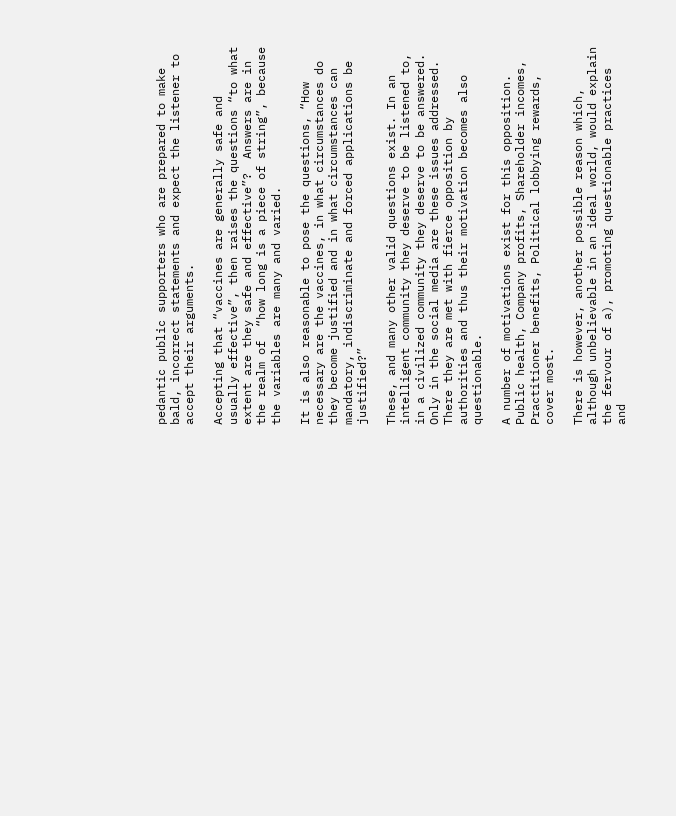pedantic public supporters who are prepared to make bald, incorrect statements and expect the listener to accept their arguments.

Accepting that “vaccines are generally safe and usually effective”, then raises the questions “to what extent are they safe and effective”?  Answers are in the realm of  “how long is a piece of string”, because the variables are many and varied.

It is also reasonable to pose the questions, “How necessary are the vaccines, in what circumstances do they become justified and in what circumstances can mandatory, indiscriminate and forced applications be justified?”

These, and many other valid questions exist. In an intelligent community they deserve to be listened to, in a civilized community they deserve to be answered. Only in the social media are these issues addressed. There they are met with fierce opposition by authorities and thus their motivation becomes also questionable.

A number of motivations exist for this opposition. Public health, Company profits, Shareholder incomes, Practitioner benefits, Political lobbying rewards, cover most.

There is however, another possible reason which, although unbelievable in an ideal world, would explain the fervour of a), promoting questionable practices and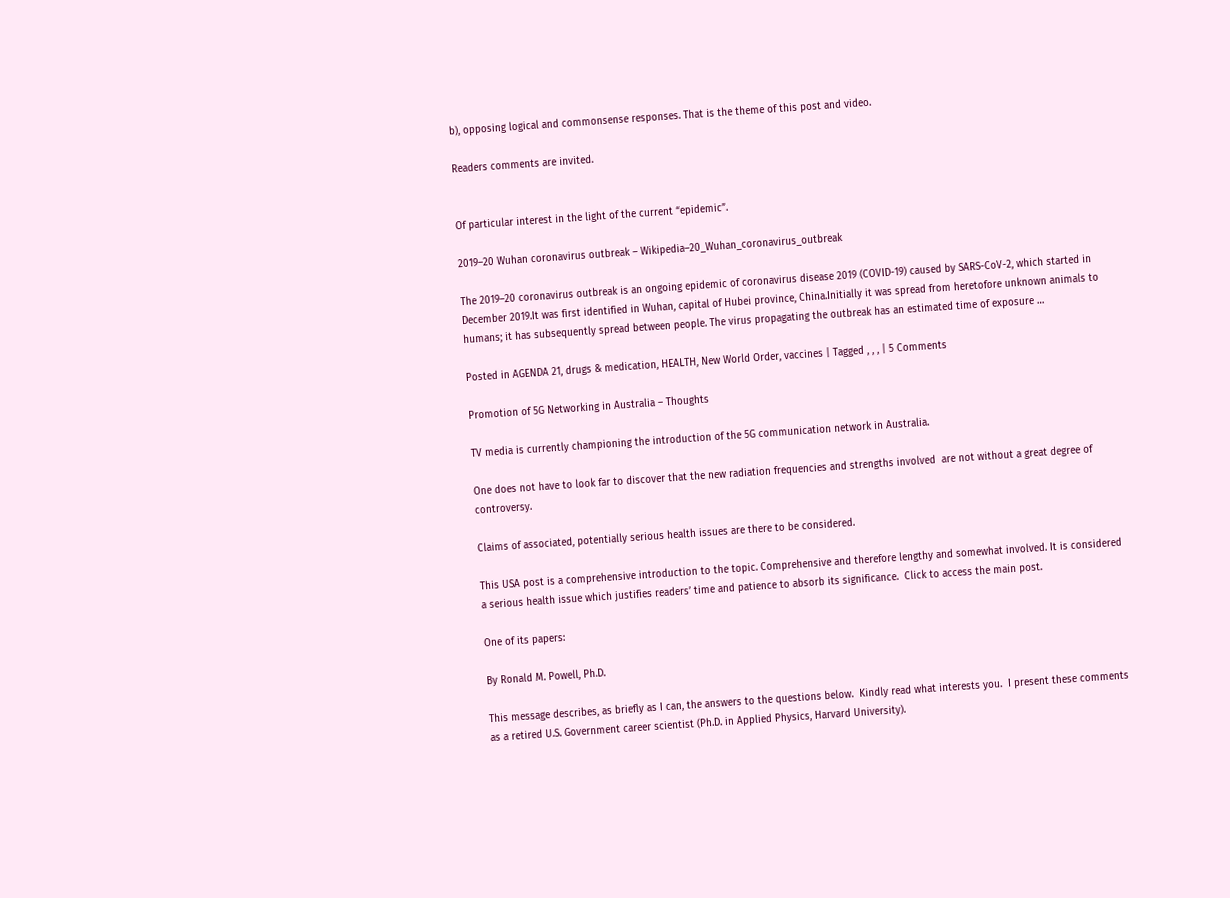b), opposing logical and commonsense responses. That is the theme of this post and video.

Readers comments are invited.


Of particular interest in the light of the current “epidemic”.

2019–20 Wuhan coronavirus outbreak – Wikipedia–20_Wuhan_coronavirus_outbreak

The 2019–20 coronavirus outbreak is an ongoing epidemic of coronavirus disease 2019 (COVID-19) caused by SARS-CoV-2, which started in December 2019.It was first identified in Wuhan, capital of Hubei province, China.Initially it was spread from heretofore unknown animals to humans; it has subsequently spread between people. The virus propagating the outbreak has an estimated time of exposure …

Posted in AGENDA 21, drugs & medication, HEALTH, New World Order, vaccines | Tagged , , , | 5 Comments

Promotion of 5G Networking in Australia – Thoughts

TV media is currently championing the introduction of the 5G communication network in Australia.

One does not have to look far to discover that the new radiation frequencies and strengths involved  are not without a great degree of controversy.

Claims of associated, potentially serious health issues are there to be considered.

This USA post is a comprehensive introduction to the topic. Comprehensive and therefore lengthy and somewhat involved. It is considered a serious health issue which justifies readers’ time and patience to absorb its significance.  Click to access the main post.

One of its papers:

By Ronald M. Powell, Ph.D.

This message describes, as briefly as I can, the answers to the questions below.  Kindly read what interests you.  I present these comments as a retired U.S. Government career scientist (Ph.D. in Applied Physics, Harvard University).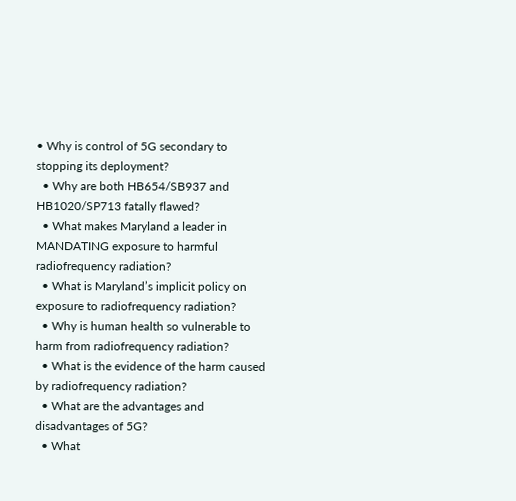• Why is control of 5G secondary to stopping its deployment?
  • Why are both HB654/SB937 and HB1020/SP713 fatally flawed?
  • What makes Maryland a leader in MANDATING exposure to harmful radiofrequency radiation?
  • What is Maryland’s implicit policy on exposure to radiofrequency radiation?
  • Why is human health so vulnerable to harm from radiofrequency radiation?
  • What is the evidence of the harm caused by radiofrequency radiation?
  • What are the advantages and disadvantages of 5G?
  • What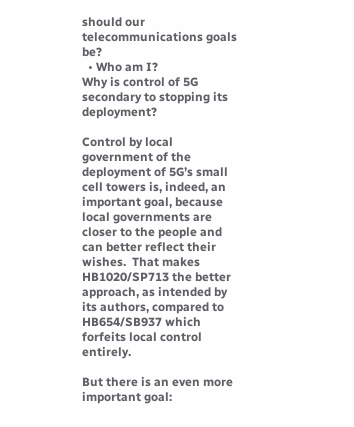should our telecommunications goals be?
  • Who am I?
Why is control of 5G secondary to stopping its deployment?

Control by local government of the deployment of 5G’s small cell towers is, indeed, an important goal, because local governments are closer to the people and can better reflect their wishes.  That makes HB1020/SP713 the better approach, as intended by its authors, compared to HB654/SB937 which forfeits local control entirely.

But there is an even more important goal: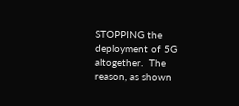STOPPING the deployment of 5G altogether.  The reason, as shown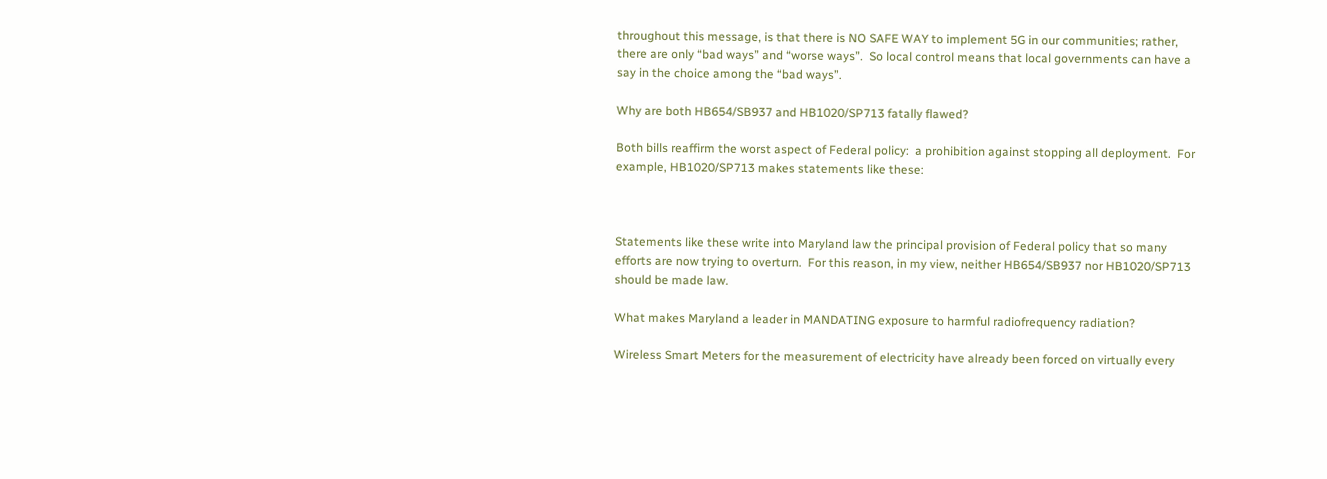throughout this message, is that there is NO SAFE WAY to implement 5G in our communities; rather, there are only “bad ways” and “worse ways”.  So local control means that local governments can have a say in the choice among the “bad ways”.

Why are both HB654/SB937 and HB1020/SP713 fatally flawed?

Both bills reaffirm the worst aspect of Federal policy:  a prohibition against stopping all deployment.  For example, HB1020/SP713 makes statements like these:



Statements like these write into Maryland law the principal provision of Federal policy that so many efforts are now trying to overturn.  For this reason, in my view, neither HB654/SB937 nor HB1020/SP713 should be made law.

What makes Maryland a leader in MANDATING exposure to harmful radiofrequency radiation?

Wireless Smart Meters for the measurement of electricity have already been forced on virtually every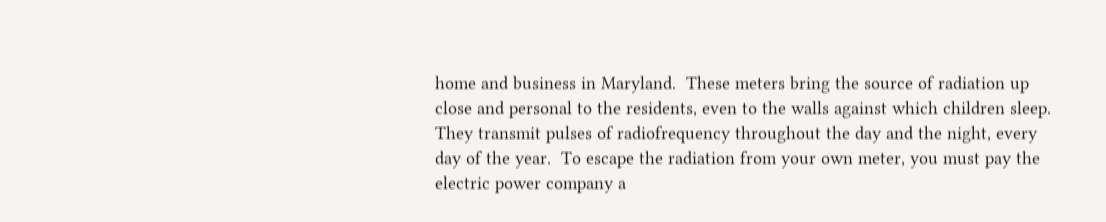home and business in Maryland.  These meters bring the source of radiation up close and personal to the residents, even to the walls against which children sleep.  They transmit pulses of radiofrequency throughout the day and the night, every day of the year.  To escape the radiation from your own meter, you must pay the electric power company a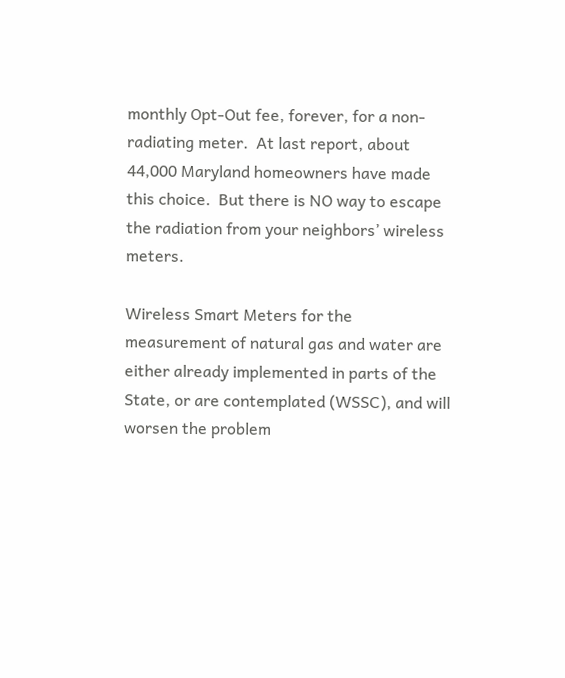monthly Opt-Out fee, forever, for a non-radiating meter.  At last report, about 44,000 Maryland homeowners have made this choice.  But there is NO way to escape the radiation from your neighbors’ wireless meters.

Wireless Smart Meters for the measurement of natural gas and water are either already implemented in parts of the State, or are contemplated (WSSC), and will worsen the problem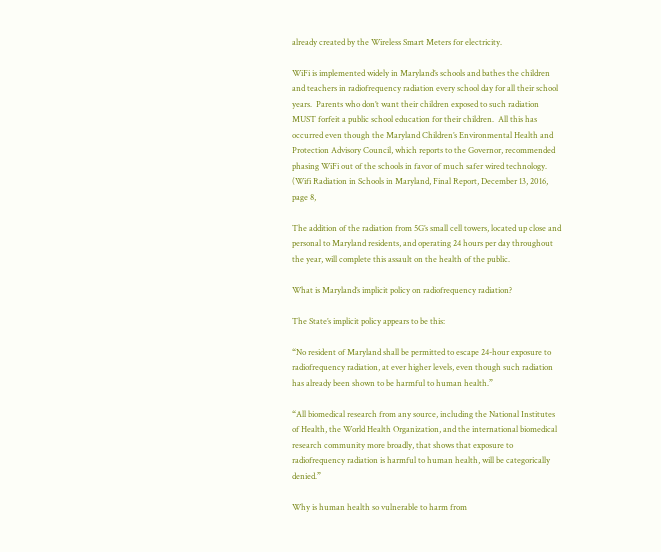already created by the Wireless Smart Meters for electricity.

WiFi is implemented widely in Maryland’s schools and bathes the children and teachers in radiofrequency radiation every school day for all their school years.  Parents who don’t want their children exposed to such radiation MUST forfeit a public school education for their children.  All this has occurred even though the Maryland Children’s Environmental Health and Protection Advisory Council, which reports to the Governor, recommended phasing WiFi out of the schools in favor of much safer wired technology.  (Wifi Radiation in Schools in Maryland, Final Report, December 13, 2016, page 8,

The addition of the radiation from 5G’s small cell towers, located up close and personal to Maryland residents, and operating 24 hours per day throughout the year, will complete this assault on the health of the public.

What is Maryland’s implicit policy on radiofrequency radiation?

The State’s implicit policy appears to be this:

“No resident of Maryland shall be permitted to escape 24-hour exposure to radiofrequency radiation, at ever higher levels, even though such radiation has already been shown to be harmful to human health.”

“All biomedical research from any source, including the National Institutes of Health, the World Health Organization, and the international biomedical research community more broadly, that shows that exposure to radiofrequency radiation is harmful to human health, will be categorically denied.”

Why is human health so vulnerable to harm from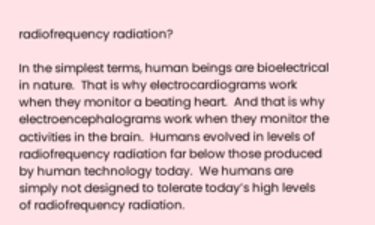radiofrequency radiation?

In the simplest terms, human beings are bioelectrical in nature.  That is why electrocardiograms work when they monitor a beating heart.  And that is why electroencephalograms work when they monitor the activities in the brain.  Humans evolved in levels of radiofrequency radiation far below those produced by human technology today.  We humans are simply not designed to tolerate today’s high levels of radiofrequency radiation.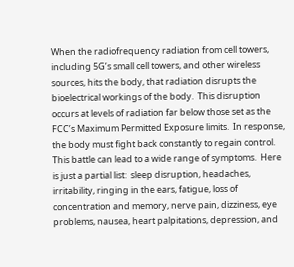When the radiofrequency radiation from cell towers, including 5G’s small cell towers, and other wireless sources, hits the body, that radiation disrupts the bioelectrical workings of the body.  This disruption occurs at levels of radiation far below those set as the FCC’s Maximum Permitted Exposure limits.  In response, the body must fight back constantly to regain control.  This battle can lead to a wide range of symptoms.  Here is just a partial list:  sleep disruption, headaches, irritability, ringing in the ears, fatigue, loss of concentration and memory, nerve pain, dizziness, eye problems, nausea, heart palpitations, depression, and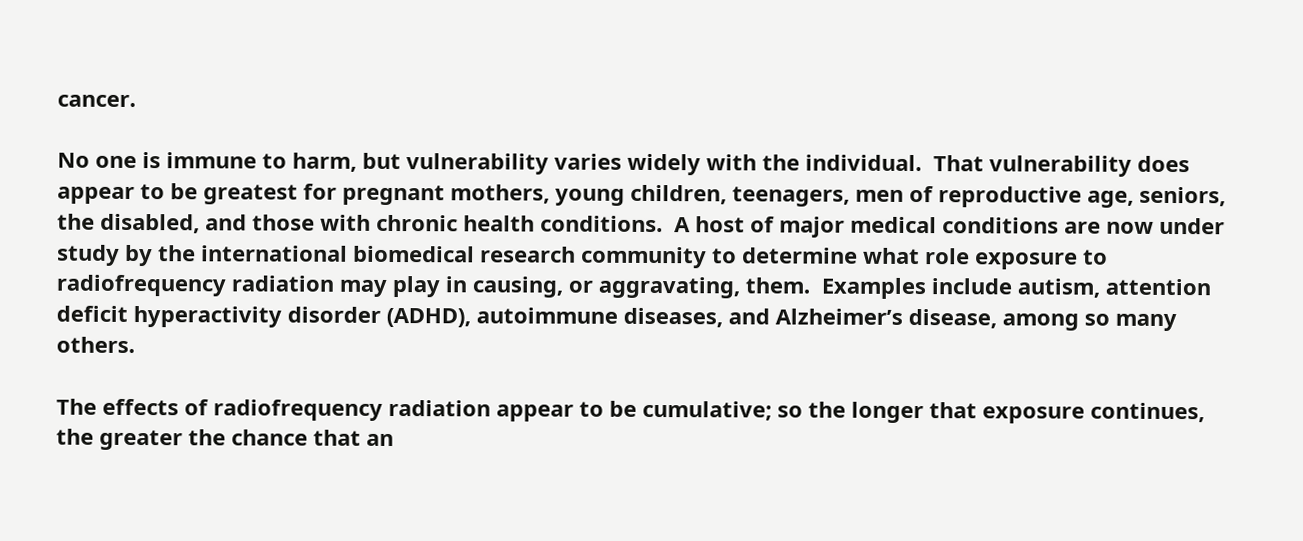cancer.

No one is immune to harm, but vulnerability varies widely with the individual.  That vulnerability does appear to be greatest for pregnant mothers, young children, teenagers, men of reproductive age, seniors, the disabled, and those with chronic health conditions.  A host of major medical conditions are now under study by the international biomedical research community to determine what role exposure to radiofrequency radiation may play in causing, or aggravating, them.  Examples include autism, attention deficit hyperactivity disorder (ADHD), autoimmune diseases, and Alzheimer’s disease, among so many others.

The effects of radiofrequency radiation appear to be cumulative; so the longer that exposure continues, the greater the chance that an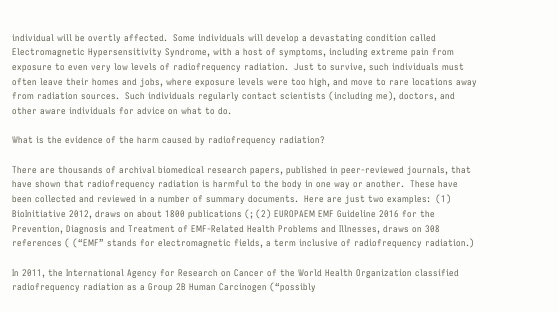individual will be overtly affected.  Some individuals will develop a devastating condition called Electromagnetic Hypersensitivity Syndrome, with a host of symptoms, including extreme pain from exposure to even very low levels of radiofrequency radiation.  Just to survive, such individuals must often leave their homes and jobs, where exposure levels were too high, and move to rare locations away from radiation sources.  Such individuals regularly contact scientists (including me), doctors, and other aware individuals for advice on what to do.

What is the evidence of the harm caused by radiofrequency radiation?

There are thousands of archival biomedical research papers, published in peer-reviewed journals, that have shown that radiofrequency radiation is harmful to the body in one way or another.  These have been collected and reviewed in a number of summary documents.  Here are just two examples:  (1) BioInitiative 2012, draws on about 1800 publications (; (2) EUROPAEM EMF Guideline 2016 for the Prevention, Diagnosis and Treatment of EMF-Related Health Problems and Illnesses, draws on 308 references ( (“EMF” stands for electromagnetic fields, a term inclusive of radiofrequency radiation.)

In 2011, the International Agency for Research on Cancer of the World Health Organization classified radiofrequency radiation as a Group 2B Human Carcinogen (“possibly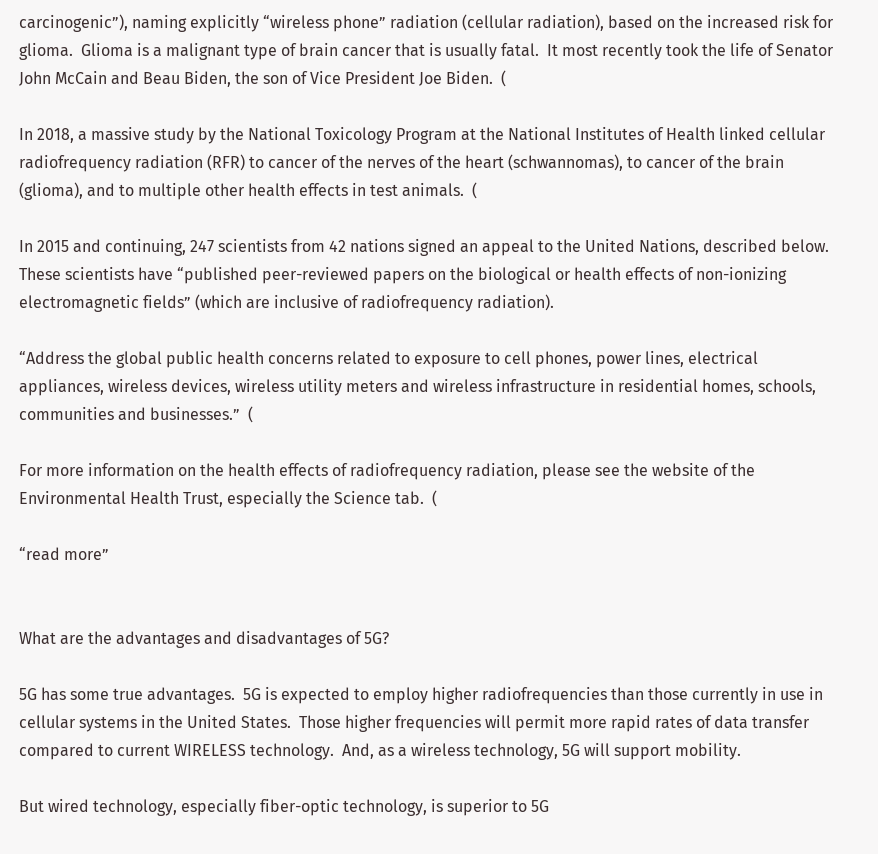carcinogenic”), naming explicitly “wireless phone” radiation (cellular radiation), based on the increased risk for glioma.  Glioma is a malignant type of brain cancer that is usually fatal.  It most recently took the life of Senator John McCain and Beau Biden, the son of Vice President Joe Biden.  (

In 2018, a massive study by the National Toxicology Program at the National Institutes of Health linked cellular radiofrequency radiation (RFR) to cancer of the nerves of the heart (schwannomas), to cancer of the brain (glioma), and to multiple other health effects in test animals.  (

In 2015 and continuing, 247 scientists from 42 nations signed an appeal to the United Nations, described below.  These scientists have “published peer-reviewed papers on the biological or health effects of non-ionizing electromagnetic fields” (which are inclusive of radiofrequency radiation).

“Address the global public health concerns related to exposure to cell phones, power lines, electrical appliances, wireless devices, wireless utility meters and wireless infrastructure in residential homes, schools, communities and businesses.”  (

For more information on the health effects of radiofrequency radiation, please see the website of the Environmental Health Trust, especially the Science tab.  (

“read more”


What are the advantages and disadvantages of 5G?

5G has some true advantages.  5G is expected to employ higher radiofrequencies than those currently in use in cellular systems in the United States.  Those higher frequencies will permit more rapid rates of data transfer compared to current WIRELESS technology.  And, as a wireless technology, 5G will support mobility.

But wired technology, especially fiber-optic technology, is superior to 5G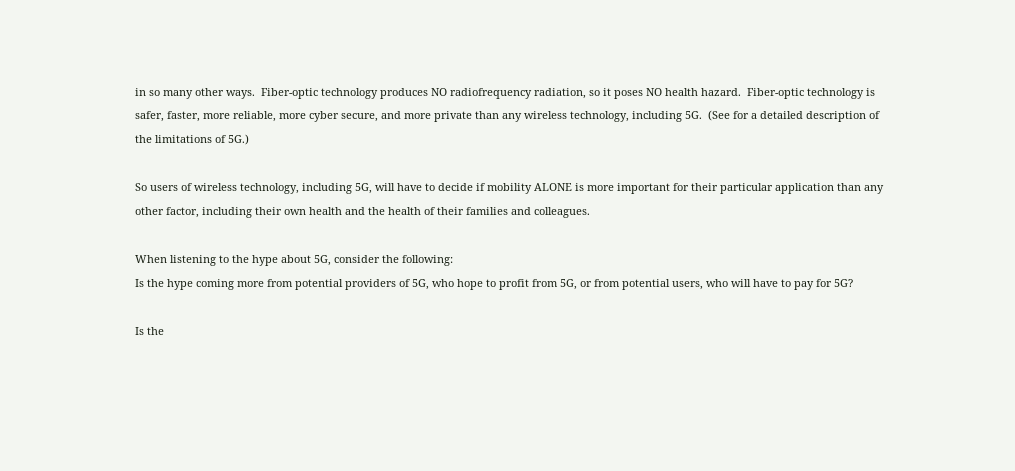in so many other ways.  Fiber-optic technology produces NO radiofrequency radiation, so it poses NO health hazard.  Fiber-optic technology is safer, faster, more reliable, more cyber secure, and more private than any wireless technology, including 5G.  (See for a detailed description of the limitations of 5G.)

So users of wireless technology, including 5G, will have to decide if mobility ALONE is more important for their particular application than any other factor, including their own health and the health of their families and colleagues.

When listening to the hype about 5G, consider the following:
Is the hype coming more from potential providers of 5G, who hope to profit from 5G, or from potential users, who will have to pay for 5G?

Is the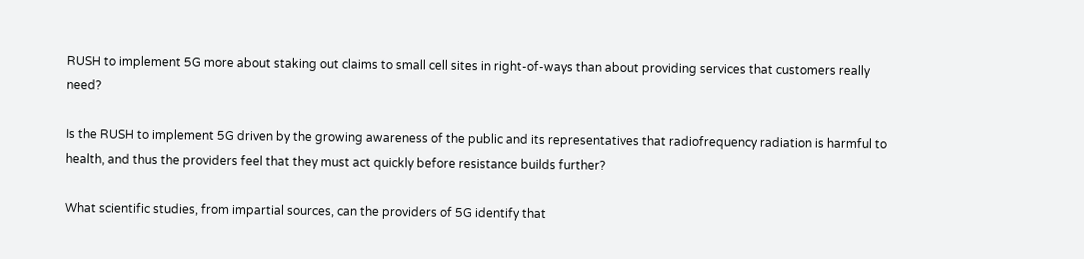RUSH to implement 5G more about staking out claims to small cell sites in right-of-ways than about providing services that customers really need?

Is the RUSH to implement 5G driven by the growing awareness of the public and its representatives that radiofrequency radiation is harmful to health, and thus the providers feel that they must act quickly before resistance builds further?

What scientific studies, from impartial sources, can the providers of 5G identify that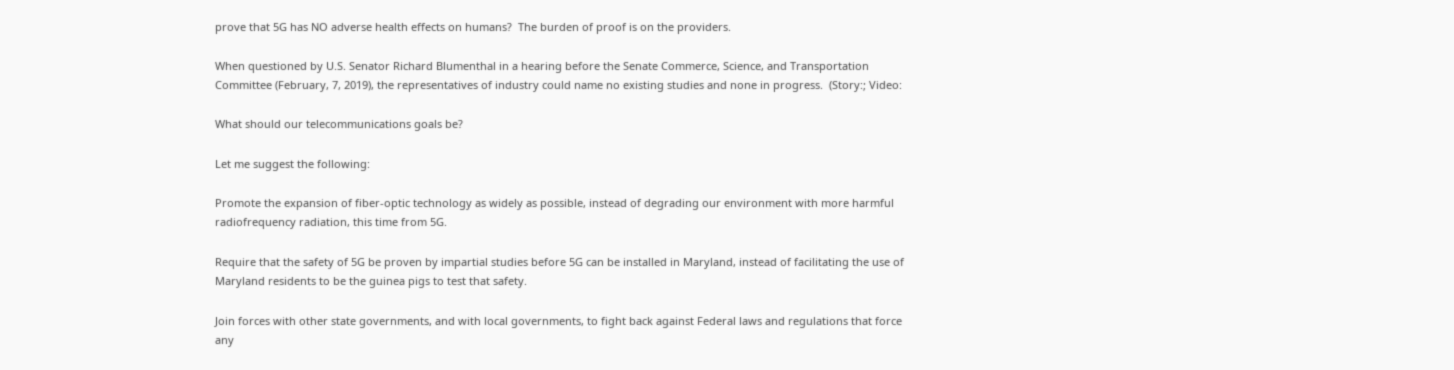prove that 5G has NO adverse health effects on humans?  The burden of proof is on the providers.

When questioned by U.S. Senator Richard Blumenthal in a hearing before the Senate Commerce, Science, and Transportation Committee (February, 7, 2019), the representatives of industry could name no existing studies and none in progress.  (Story:; Video:

What should our telecommunications goals be?

Let me suggest the following:

Promote the expansion of fiber-optic technology as widely as possible, instead of degrading our environment with more harmful radiofrequency radiation, this time from 5G.

Require that the safety of 5G be proven by impartial studies before 5G can be installed in Maryland, instead of facilitating the use of Maryland residents to be the guinea pigs to test that safety.

Join forces with other state governments, and with local governments, to fight back against Federal laws and regulations that force any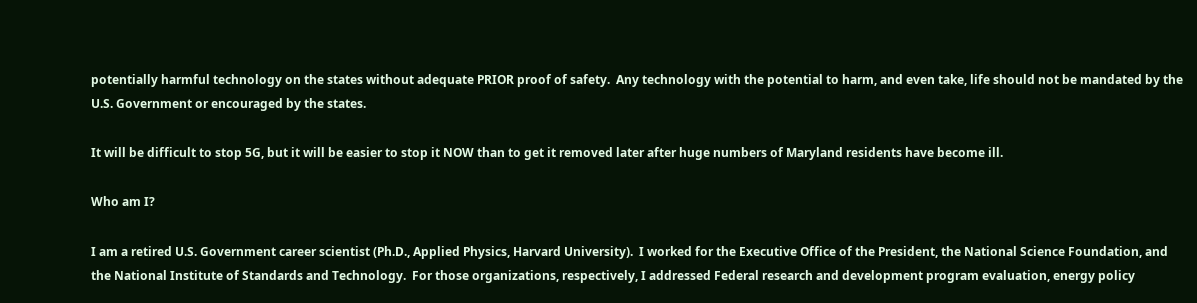potentially harmful technology on the states without adequate PRIOR proof of safety.  Any technology with the potential to harm, and even take, life should not be mandated by the U.S. Government or encouraged by the states.

It will be difficult to stop 5G, but it will be easier to stop it NOW than to get it removed later after huge numbers of Maryland residents have become ill.

Who am I?

I am a retired U.S. Government career scientist (Ph.D., Applied Physics, Harvard University).  I worked for the Executive Office of the President, the National Science Foundation, and the National Institute of Standards and Technology.  For those organizations, respectively, I addressed Federal research and development program evaluation, energy policy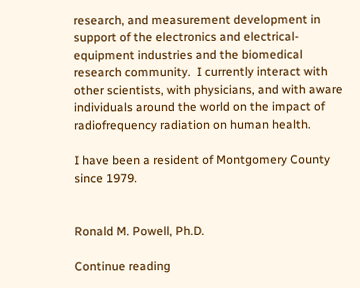research, and measurement development in support of the electronics and electrical-equipment industries and the biomedical research community.  I currently interact with other scientists, with physicians, and with aware individuals around the world on the impact of radiofrequency radiation on human health.

I have been a resident of Montgomery County since 1979.


Ronald M. Powell, Ph.D.

Continue reading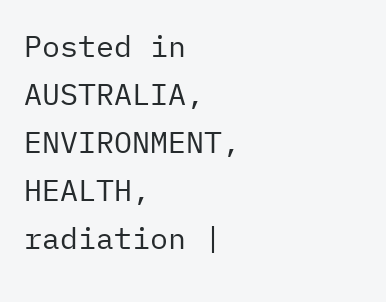Posted in AUSTRALIA, ENVIRONMENT, HEALTH, radiation |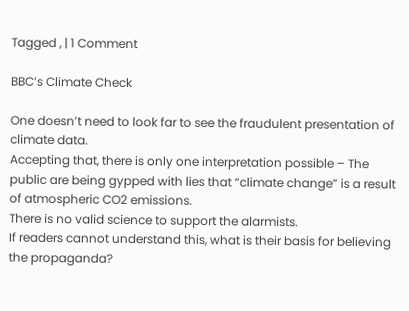Tagged , | 1 Comment

BBC’s Climate Check

One doesn’t need to look far to see the fraudulent presentation of climate data.
Accepting that, there is only one interpretation possible – The public are being gypped with lies that “climate change” is a result of atmospheric CO2 emissions.
There is no valid science to support the alarmists.
If readers cannot understand this, what is their basis for believing the propaganda?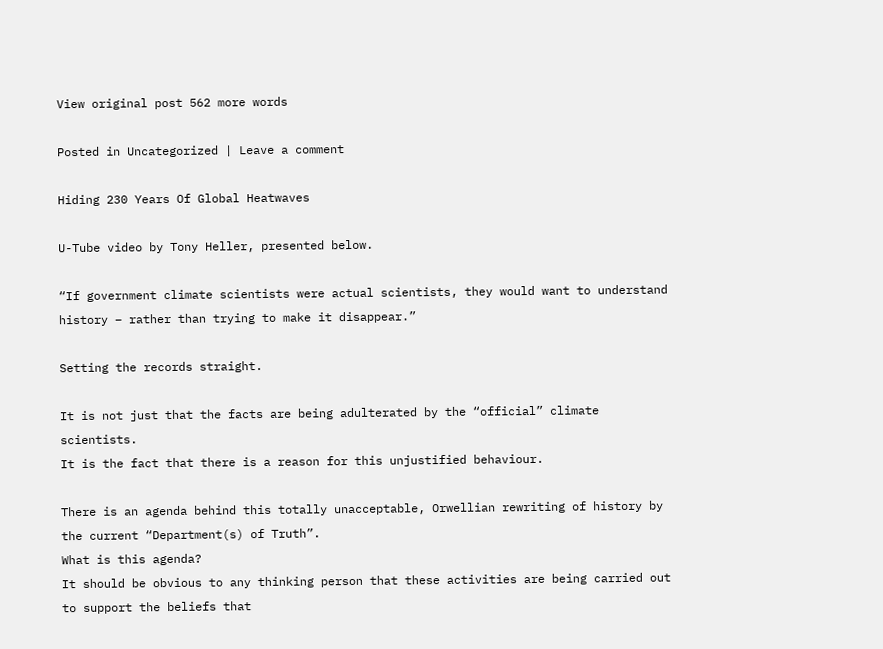View original post 562 more words

Posted in Uncategorized | Leave a comment

Hiding 230 Years Of Global Heatwaves

U-Tube video by Tony Heller, presented below.

“If government climate scientists were actual scientists, they would want to understand history – rather than trying to make it disappear.”

Setting the records straight.

It is not just that the facts are being adulterated by the “official” climate scientists.
It is the fact that there is a reason for this unjustified behaviour.

There is an agenda behind this totally unacceptable, Orwellian rewriting of history by the current “Department(s) of Truth”.
What is this agenda?
It should be obvious to any thinking person that these activities are being carried out to support the beliefs that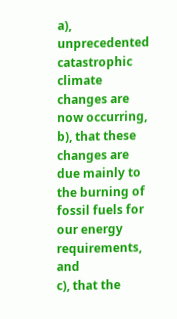a), unprecedented catastrophic climate changes are now occurring,
b), that these changes are due mainly to the burning of fossil fuels for our energy requirements, and
c), that the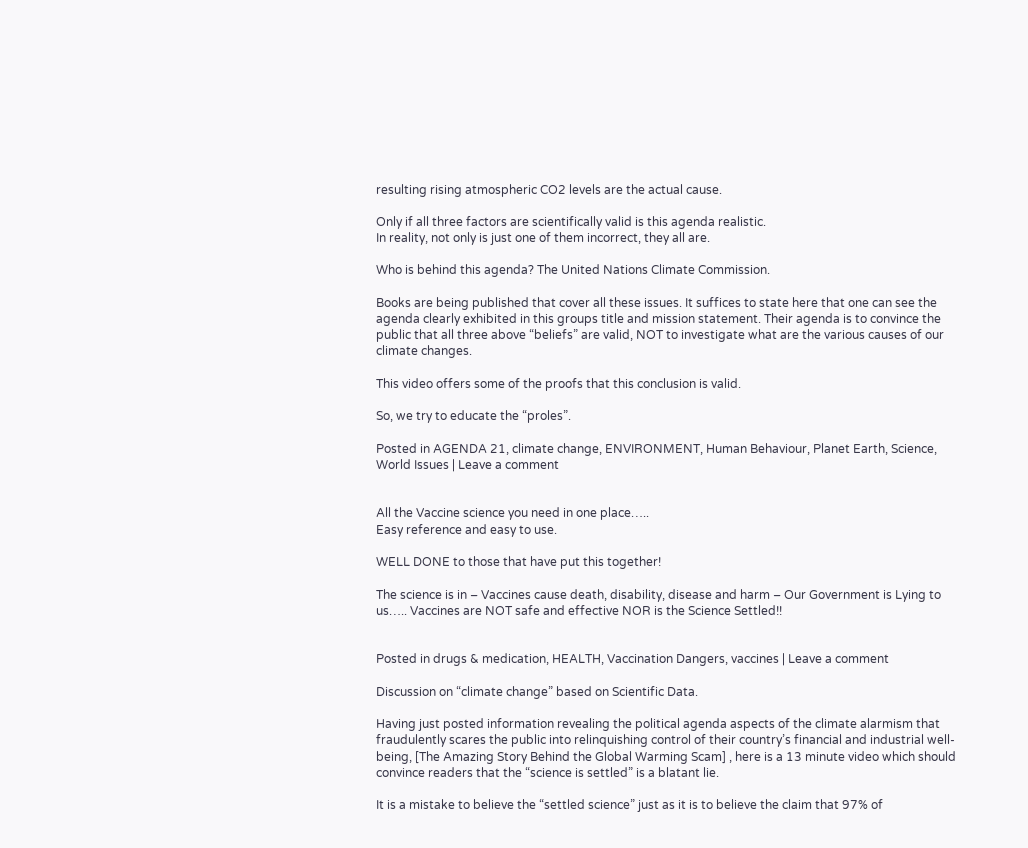resulting rising atmospheric CO2 levels are the actual cause.

Only if all three factors are scientifically valid is this agenda realistic.
In reality, not only is just one of them incorrect, they all are.

Who is behind this agenda? The United Nations Climate Commission.

Books are being published that cover all these issues. It suffices to state here that one can see the agenda clearly exhibited in this groups title and mission statement. Their agenda is to convince the public that all three above “beliefs” are valid, NOT to investigate what are the various causes of our climate changes.

This video offers some of the proofs that this conclusion is valid.

So, we try to educate the “proles”.

Posted in AGENDA 21, climate change, ENVIRONMENT, Human Behaviour, Planet Earth, Science, World Issues | Leave a comment


All the Vaccine science you need in one place…..
Easy reference and easy to use.

WELL DONE to those that have put this together!

The science is in – Vaccines cause death, disability, disease and harm – Our Government is Lying to us….. Vaccines are NOT safe and effective NOR is the Science Settled!!


Posted in drugs & medication, HEALTH, Vaccination Dangers, vaccines | Leave a comment

Discussion on “climate change” based on Scientific Data.

Having just posted information revealing the political agenda aspects of the climate alarmism that fraudulently scares the public into relinquishing control of their country’s financial and industrial well-being, [The Amazing Story Behind the Global Warming Scam] , here is a 13 minute video which should convince readers that the “science is settled” is a blatant lie.

It is a mistake to believe the “settled science” just as it is to believe the claim that 97% of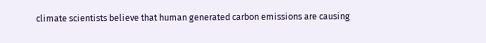climate scientists believe that human generated carbon emissions are causing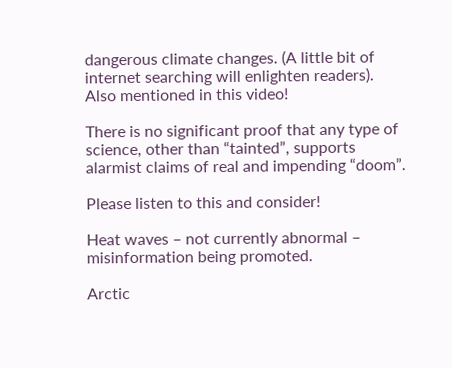dangerous climate changes. (A little bit of internet searching will enlighten readers). Also mentioned in this video!

There is no significant proof that any type of science, other than “tainted”, supports alarmist claims of real and impending “doom”.

Please listen to this and consider!

Heat waves – not currently abnormal – misinformation being promoted.

Arctic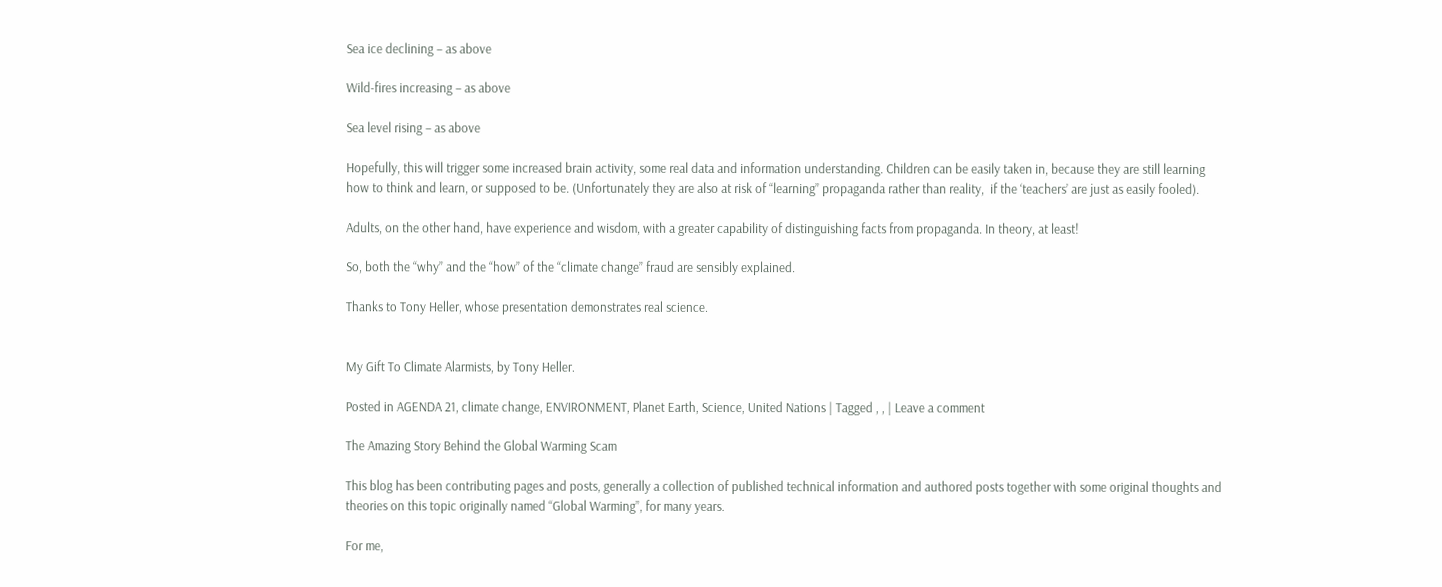Sea ice declining – as above

Wild-fires increasing – as above

Sea level rising – as above

Hopefully, this will trigger some increased brain activity, some real data and information understanding. Children can be easily taken in, because they are still learning how to think and learn, or supposed to be. (Unfortunately they are also at risk of “learning” propaganda rather than reality,  if the ‘teachers’ are just as easily fooled).

Adults, on the other hand, have experience and wisdom, with a greater capability of distinguishing facts from propaganda. In theory, at least!

So, both the “why” and the “how” of the “climate change” fraud are sensibly explained.

Thanks to Tony Heller, whose presentation demonstrates real science.


My Gift To Climate Alarmists, by Tony Heller.

Posted in AGENDA 21, climate change, ENVIRONMENT, Planet Earth, Science, United Nations | Tagged , , | Leave a comment

The Amazing Story Behind the Global Warming Scam

This blog has been contributing pages and posts, generally a collection of published technical information and authored posts together with some original thoughts and theories on this topic originally named “Global Warming”, for many years.

For me,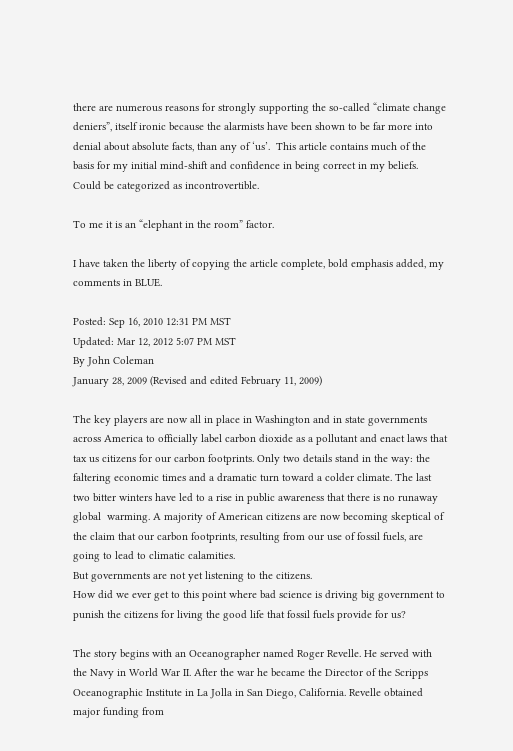there are numerous reasons for strongly supporting the so-called “climate change deniers”, itself ironic because the alarmists have been shown to be far more into denial about absolute facts, than any of ‘us’.  This article contains much of the basis for my initial mind-shift and confidence in being correct in my beliefs. Could be categorized as incontrovertible.

To me it is an “elephant in the room” factor.

I have taken the liberty of copying the article complete, bold emphasis added, my comments in BLUE.

Posted: Sep 16, 2010 12:31 PM MST
Updated: Mar 12, 2012 5:07 PM MST
By John Coleman
January 28, 2009 (Revised and edited February 11, 2009)

The key players are now all in place in Washington and in state governments across America to officially label carbon dioxide as a pollutant and enact laws that tax us citizens for our carbon footprints. Only two details stand in the way: the faltering economic times and a dramatic turn toward a colder climate. The last two bitter winters have led to a rise in public awareness that there is no runaway global  warming. A majority of American citizens are now becoming skeptical of the claim that our carbon footprints, resulting from our use of fossil fuels, are going to lead to climatic calamities.
But governments are not yet listening to the citizens.
How did we ever get to this point where bad science is driving big government to punish the citizens for living the good life that fossil fuels provide for us?

The story begins with an Oceanographer named Roger Revelle. He served with the Navy in World War II. After the war he became the Director of the Scripps   Oceanographic Institute in La Jolla in San Diego, California. Revelle obtained major funding from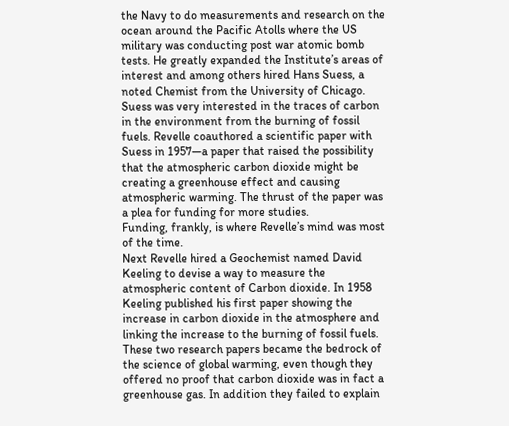the Navy to do measurements and research on the ocean around the Pacific Atolls where the US military was conducting post war atomic bomb tests. He greatly expanded the Institute’s areas of interest and among others hired Hans Suess, a noted Chemist from the University of Chicago. Suess was very interested in the traces of carbon in the environment from the burning of fossil fuels. Revelle coauthored a scientific paper with Suess in 1957—a paper that raised the possibility that the atmospheric carbon dioxide might be creating a greenhouse effect and causing atmospheric warming. The thrust of the paper was a plea for funding for more studies.
Funding, frankly, is where Revelle’s mind was most of the time.
Next Revelle hired a Geochemist named David Keeling to devise a way to measure the atmospheric content of Carbon dioxide. In 1958 Keeling published his first paper showing the increase in carbon dioxide in the atmosphere and linking the increase to the burning of fossil fuels. These two research papers became the bedrock of the science of global warming, even though they offered no proof that carbon dioxide was in fact a greenhouse gas. In addition they failed to explain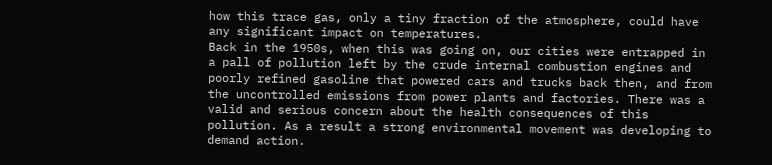how this trace gas, only a tiny fraction of the atmosphere, could have any significant impact on temperatures.
Back in the 1950s, when this was going on, our cities were entrapped in a pall of pollution left by the crude internal combustion engines and poorly refined gasoline that powered cars and trucks back then, and from the uncontrolled emissions from power plants and factories. There was a valid and serious concern about the health consequences of this pollution. As a result a strong environmental movement was developing to demand action.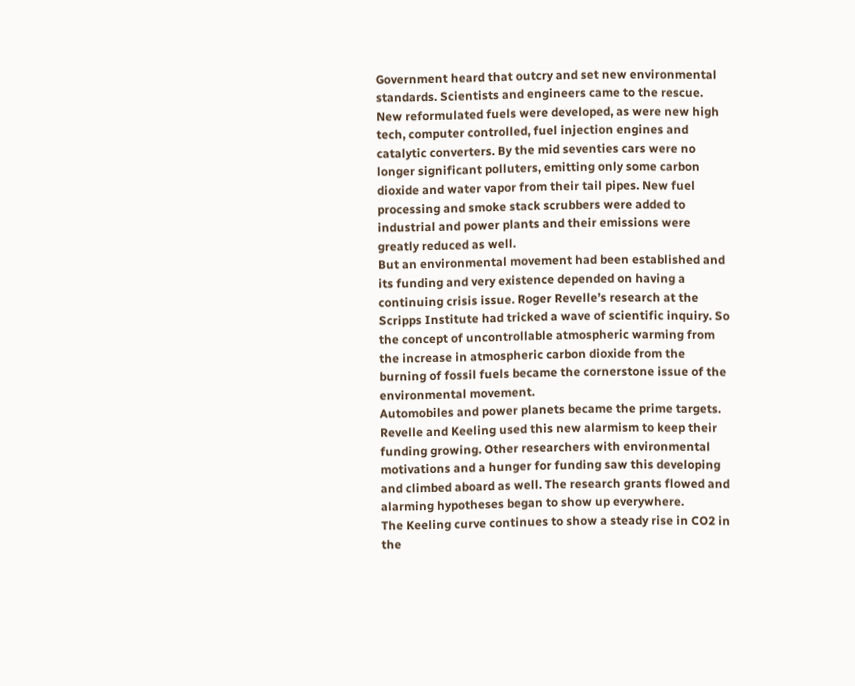Government heard that outcry and set new environmental standards. Scientists and engineers came to the rescue. New reformulated fuels were developed, as were new high tech, computer controlled, fuel injection engines and catalytic converters. By the mid seventies cars were no longer significant polluters, emitting only some carbon
dioxide and water vapor from their tail pipes. New fuel processing and smoke stack scrubbers were added to industrial and power plants and their emissions were greatly reduced as well.
But an environmental movement had been established and its funding and very existence depended on having a continuing crisis issue. Roger Revelle’s research at the Scripps Institute had tricked a wave of scientific inquiry. So the concept of uncontrollable atmospheric warming from the increase in atmospheric carbon dioxide from the burning of fossil fuels became the cornerstone issue of the environmental movement.
Automobiles and power planets became the prime targets.
Revelle and Keeling used this new alarmism to keep their funding growing. Other researchers with environmental motivations and a hunger for funding saw this developing and climbed aboard as well. The research grants flowed and alarming hypotheses began to show up everywhere.
The Keeling curve continues to show a steady rise in CO2 in the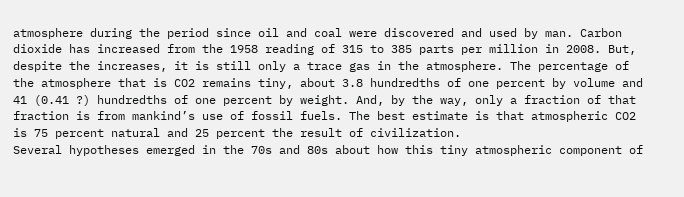atmosphere during the period since oil and coal were discovered and used by man. Carbon dioxide has increased from the 1958 reading of 315 to 385 parts per million in 2008. But, despite the increases, it is still only a trace gas in the atmosphere. The percentage of the atmosphere that is CO2 remains tiny, about 3.8 hundredths of one percent by volume and 41 (0.41 ?) hundredths of one percent by weight. And, by the way, only a fraction of that fraction is from mankind’s use of fossil fuels. The best estimate is that atmospheric CO2 is 75 percent natural and 25 percent the result of civilization.
Several hypotheses emerged in the 70s and 80s about how this tiny atmospheric component of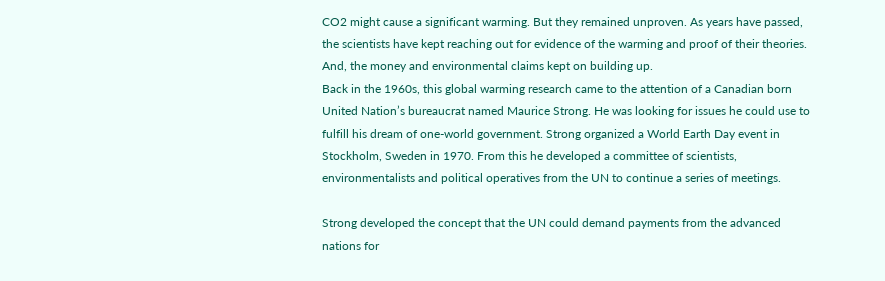CO2 might cause a significant warming. But they remained unproven. As years have passed, the scientists have kept reaching out for evidence of the warming and proof of their theories. And, the money and environmental claims kept on building up.
Back in the 1960s, this global warming research came to the attention of a Canadian born United Nation’s bureaucrat named Maurice Strong. He was looking for issues he could use to fulfill his dream of one-world government. Strong organized a World Earth Day event in Stockholm, Sweden in 1970. From this he developed a committee of scientists, environmentalists and political operatives from the UN to continue a series of meetings.

Strong developed the concept that the UN could demand payments from the advanced nations for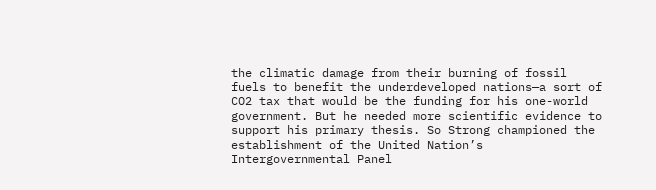the climatic damage from their burning of fossil fuels to benefit the underdeveloped nations—a sort of CO2 tax that would be the funding for his one-world government. But he needed more scientific evidence to support his primary thesis. So Strong championed the establishment of the United Nation’s Intergovernmental Panel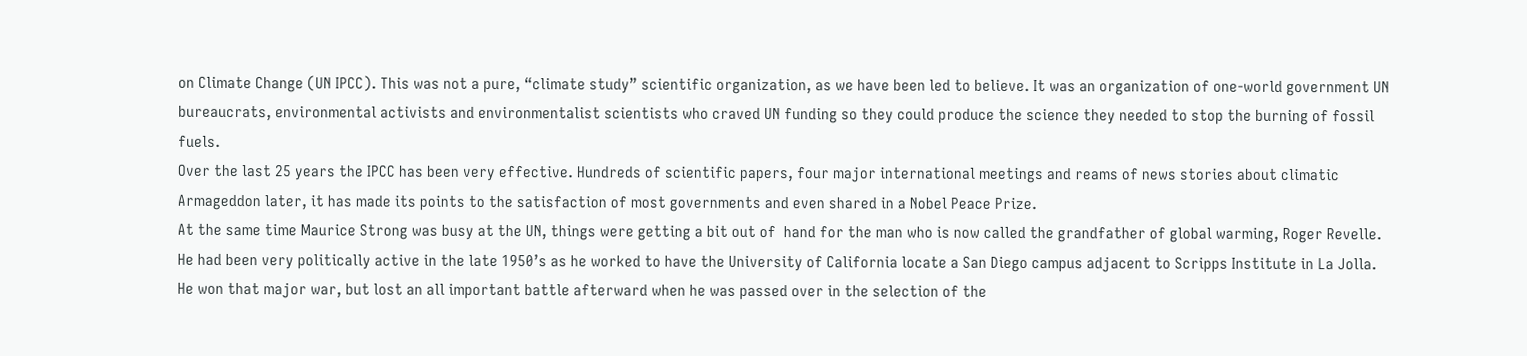on Climate Change (UN IPCC). This was not a pure, “climate study” scientific organization, as we have been led to believe. It was an organization of one-world government UN bureaucrats, environmental activists and environmentalist scientists who craved UN funding so they could produce the science they needed to stop the burning of fossil fuels.
Over the last 25 years the IPCC has been very effective. Hundreds of scientific papers, four major international meetings and reams of news stories about climatic Armageddon later, it has made its points to the satisfaction of most governments and even shared in a Nobel Peace Prize.
At the same time Maurice Strong was busy at the UN, things were getting a bit out of  hand for the man who is now called the grandfather of global warming, Roger Revelle.
He had been very politically active in the late 1950’s as he worked to have the University of California locate a San Diego campus adjacent to Scripps Institute in La Jolla. He won that major war, but lost an all important battle afterward when he was passed over in the selection of the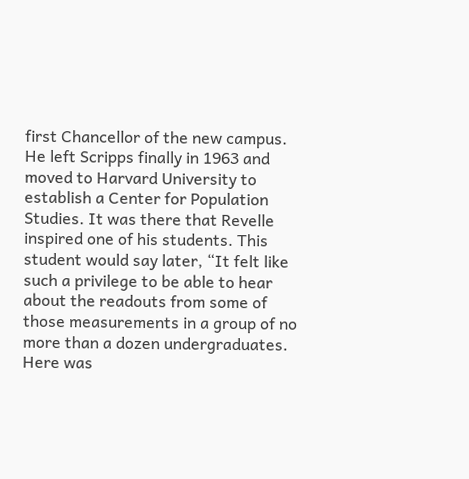first Chancellor of the new campus.
He left Scripps finally in 1963 and moved to Harvard University to establish a Center for Population Studies. It was there that Revelle inspired one of his students. This student would say later, “It felt like such a privilege to be able to hear about the readouts from some of those measurements in a group of no more than a dozen undergraduates. Here was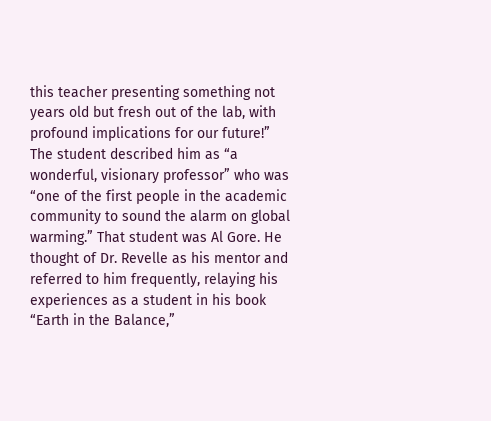this teacher presenting something not years old but fresh out of the lab, with profound implications for our future!” The student described him as “a wonderful, visionary professor” who was “one of the first people in the academic community to sound the alarm on global warming.” That student was Al Gore. He thought of Dr. Revelle as his mentor and referred to him frequently, relaying his experiences as a student in his book “Earth in the Balance,”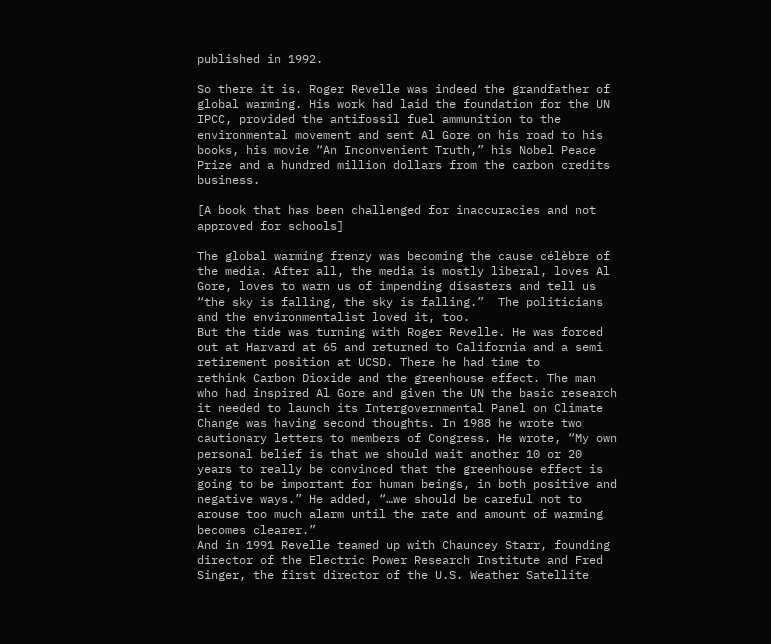published in 1992.

So there it is. Roger Revelle was indeed the grandfather of global warming. His work had laid the foundation for the UN IPCC, provided the antifossil fuel ammunition to the environmental movement and sent Al Gore on his road to his books, his movie “An Inconvenient Truth,” his Nobel Peace Prize and a hundred million dollars from the carbon credits business.

[A book that has been challenged for inaccuracies and not approved for schools]

The global warming frenzy was becoming the cause célèbre of the media. After all, the media is mostly liberal, loves Al Gore, loves to warn us of impending disasters and tell us “the sky is falling, the sky is falling.”  The politicians and the environmentalist loved it, too.
But the tide was turning with Roger Revelle. He was forced out at Harvard at 65 and returned to California and a semi retirement position at UCSD. There he had time to
rethink Carbon Dioxide and the greenhouse effect. The man who had inspired Al Gore and given the UN the basic research it needed to launch its Intergovernmental Panel on Climate Change was having second thoughts. In 1988 he wrote two cautionary letters to members of Congress. He wrote, “My own personal belief is that we should wait another 10 or 20 years to really be convinced that the greenhouse effect is going to be important for human beings, in both positive and negative ways.” He added, “…we should be careful not to arouse too much alarm until the rate and amount of warming becomes clearer.”
And in 1991 Revelle teamed up with Chauncey Starr, founding director of the Electric Power Research Institute and Fred Singer, the first director of the U.S. Weather Satellite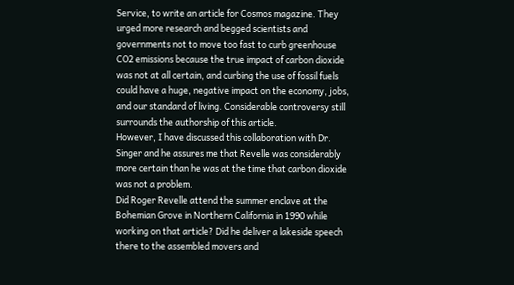Service, to write an article for Cosmos magazine. They urged more research and begged scientists and governments not to move too fast to curb greenhouse CO2 emissions because the true impact of carbon dioxide was not at all certain, and curbing the use of fossil fuels could have a huge, negative impact on the economy, jobs, and our standard of living. Considerable controversy still surrounds the authorship of this article.
However, I have discussed this collaboration with Dr. Singer and he assures me that Revelle was considerably more certain than he was at the time that carbon dioxide was not a problem.
Did Roger Revelle attend the summer enclave at the Bohemian Grove in Northern California in 1990 while working on that article? Did he deliver a lakeside speech there to the assembled movers and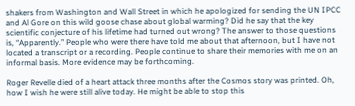shakers from Washington and Wall Street in which he apologized for sending the UN IPCC and Al Gore on this wild goose chase about global warming? Did he say that the key scientific conjecture of his lifetime had turned out wrong? The answer to those questions is, “Apparently.” People who were there have told me about that afternoon, but I have not located a transcript or a recording. People continue to share their memories with me on an informal basis. More evidence may be forthcoming.

Roger Revelle died of a heart attack three months after the Cosmos story was printed. Oh, how I wish he were still alive today. He might be able to stop this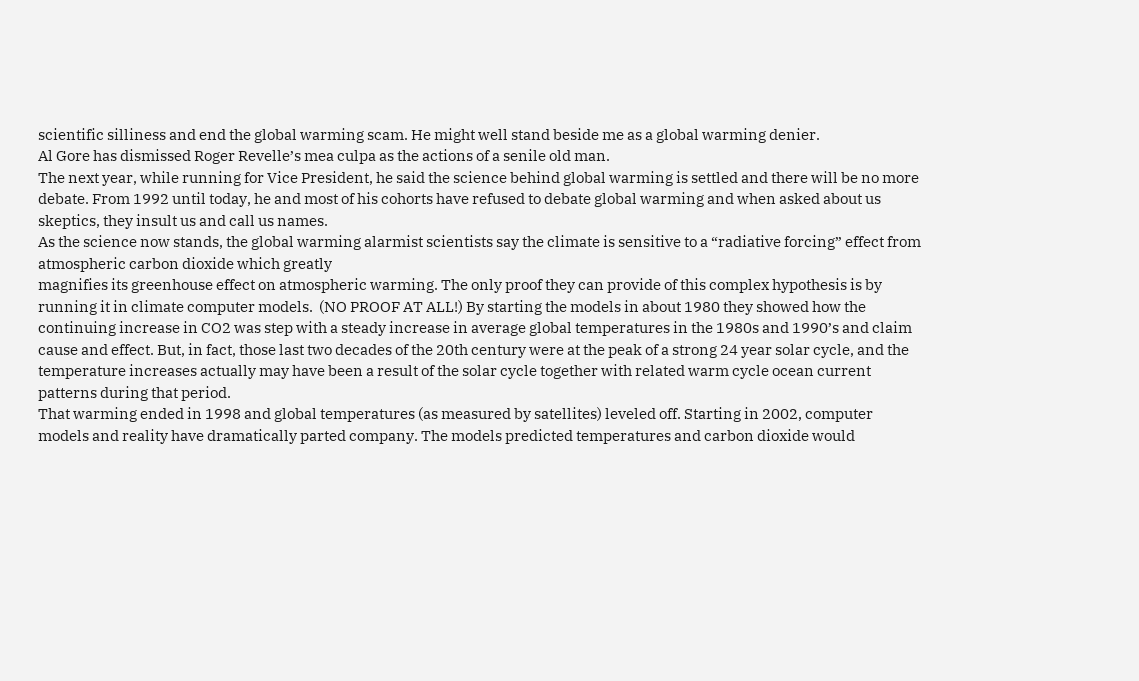scientific silliness and end the global warming scam. He might well stand beside me as a global warming denier.
Al Gore has dismissed Roger Revelle’s mea culpa as the actions of a senile old man.
The next year, while running for Vice President, he said the science behind global warming is settled and there will be no more debate. From 1992 until today, he and most of his cohorts have refused to debate global warming and when asked about us skeptics, they insult us and call us names.
As the science now stands, the global warming alarmist scientists say the climate is sensitive to a “radiative forcing” effect from atmospheric carbon dioxide which greatly
magnifies its greenhouse effect on atmospheric warming. The only proof they can provide of this complex hypothesis is by running it in climate computer models.  (NO PROOF AT ALL!) By starting the models in about 1980 they showed how the continuing increase in CO2 was step with a steady increase in average global temperatures in the 1980s and 1990’s and claim cause and effect. But, in fact, those last two decades of the 20th century were at the peak of a strong 24 year solar cycle, and the temperature increases actually may have been a result of the solar cycle together with related warm cycle ocean current patterns during that period.
That warming ended in 1998 and global temperatures (as measured by satellites) leveled off. Starting in 2002, computer models and reality have dramatically parted company. The models predicted temperatures and carbon dioxide would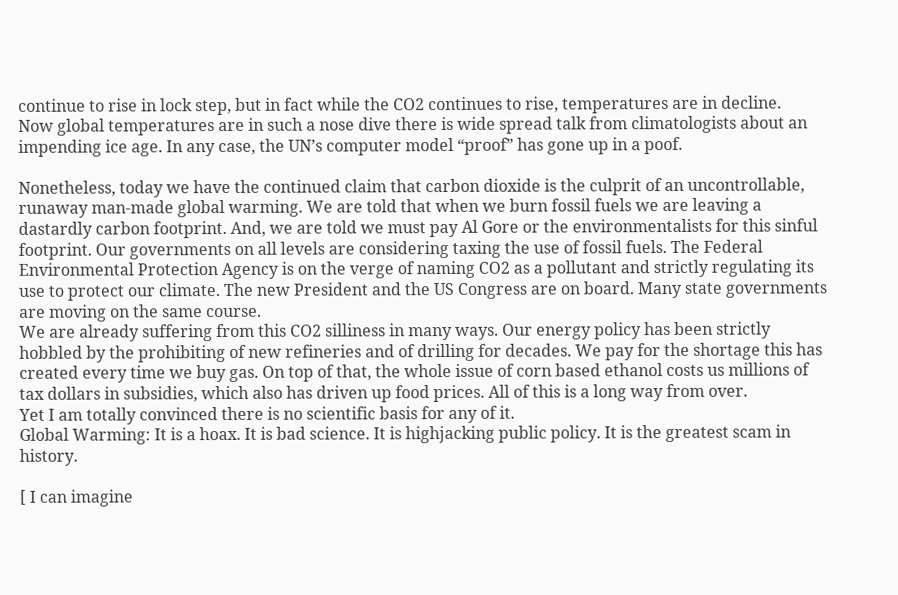continue to rise in lock step, but in fact while the CO2 continues to rise, temperatures are in decline.
Now global temperatures are in such a nose dive there is wide spread talk from climatologists about an impending ice age. In any case, the UN’s computer model “proof” has gone up in a poof.

Nonetheless, today we have the continued claim that carbon dioxide is the culprit of an uncontrollable, runaway man-made global warming. We are told that when we burn fossil fuels we are leaving a dastardly carbon footprint. And, we are told we must pay Al Gore or the environmentalists for this sinful footprint. Our governments on all levels are considering taxing the use of fossil fuels. The Federal Environmental Protection Agency is on the verge of naming CO2 as a pollutant and strictly regulating its use to protect our climate. The new President and the US Congress are on board. Many state governments are moving on the same course.
We are already suffering from this CO2 silliness in many ways. Our energy policy has been strictly hobbled by the prohibiting of new refineries and of drilling for decades. We pay for the shortage this has created every time we buy gas. On top of that, the whole issue of corn based ethanol costs us millions of tax dollars in subsidies, which also has driven up food prices. All of this is a long way from over.
Yet I am totally convinced there is no scientific basis for any of it.
Global Warming: It is a hoax. It is bad science. It is highjacking public policy. It is the greatest scam in history.

[ I can imagine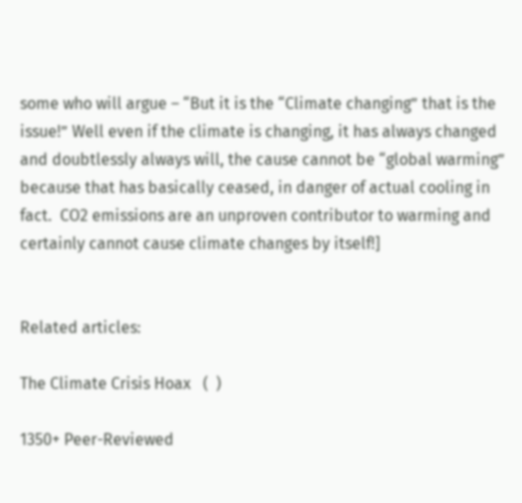some who will argue – “But it is the “Climate changing” that is the issue!” Well even if the climate is changing, it has always changed and doubtlessly always will, the cause cannot be “global warming” because that has basically ceased, in danger of actual cooling in fact.  CO2 emissions are an unproven contributor to warming and certainly cannot cause climate changes by itself!]


Related articles:

The Climate Crisis Hoax   (  )

1350+ Peer-Reviewed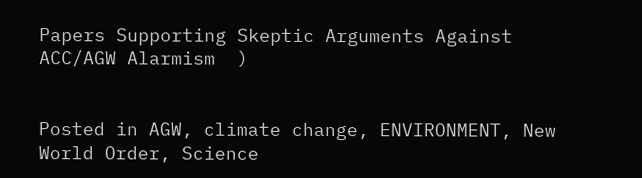Papers Supporting Skeptic Arguments Against ACC/AGW Alarmism  )


Posted in AGW, climate change, ENVIRONMENT, New World Order, Science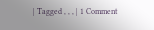| Tagged , , , | 1 Comment